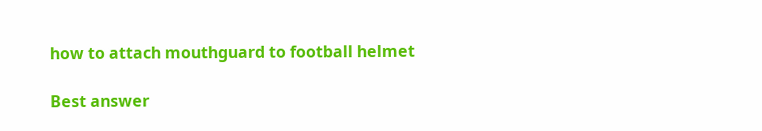how to attach mouthguard to football helmet

Best answer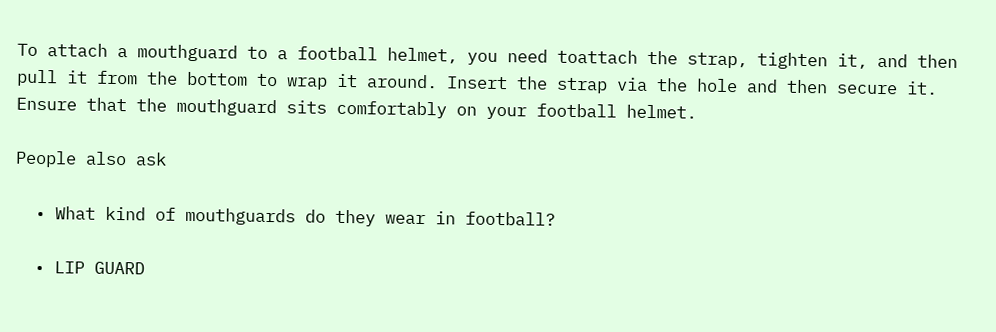To attach a mouthguard to a football helmet, you need toattach the strap, tighten it, and then pull it from the bottom to wrap it around. Insert the strap via the hole and then secure it. Ensure that the mouthguard sits comfortably on your football helmet.

People also ask

  • What kind of mouthguards do they wear in football?

  • LIP GUARD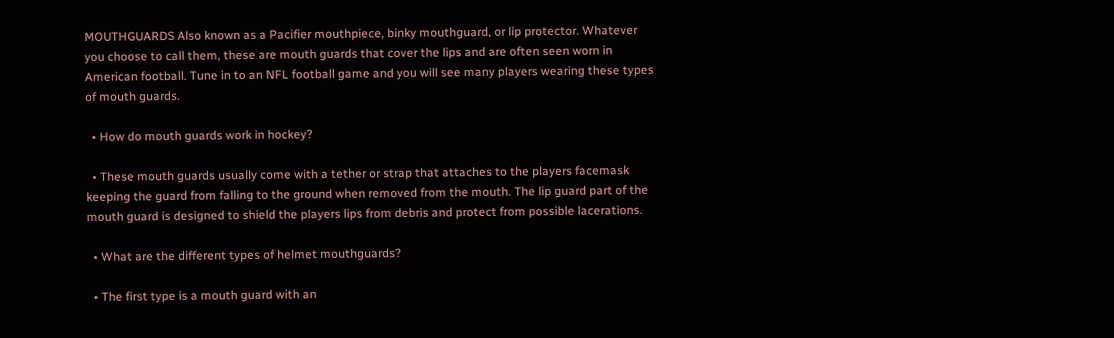MOUTHGUARDS Also known as a Pacifier mouthpiece, binky mouthguard, or lip protector. Whatever you choose to call them, these are mouth guards that cover the lips and are often seen worn in American football. Tune in to an NFL football game and you will see many players wearing these types of mouth guards.

  • How do mouth guards work in hockey?

  • These mouth guards usually come with a tether or strap that attaches to the players facemask keeping the guard from falling to the ground when removed from the mouth. The lip guard part of the mouth guard is designed to shield the players lips from debris and protect from possible lacerations.

  • What are the different types of helmet mouthguards?

  • The first type is a mouth guard with an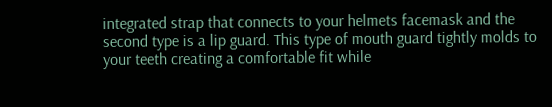integrated strap that connects to your helmets facemask and the second type is a lip guard. This type of mouth guard tightly molds to your teeth creating a comfortable fit while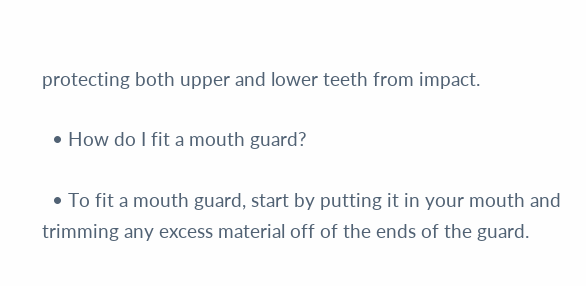protecting both upper and lower teeth from impact.

  • How do I fit a mouth guard?

  • To fit a mouth guard, start by putting it in your mouth and trimming any excess material off of the ends of the guard.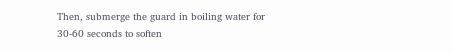Then, submerge the guard in boiling water for 30-60 seconds to soften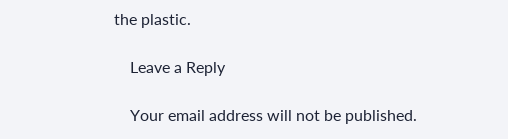the plastic.

    Leave a Reply

    Your email address will not be published.